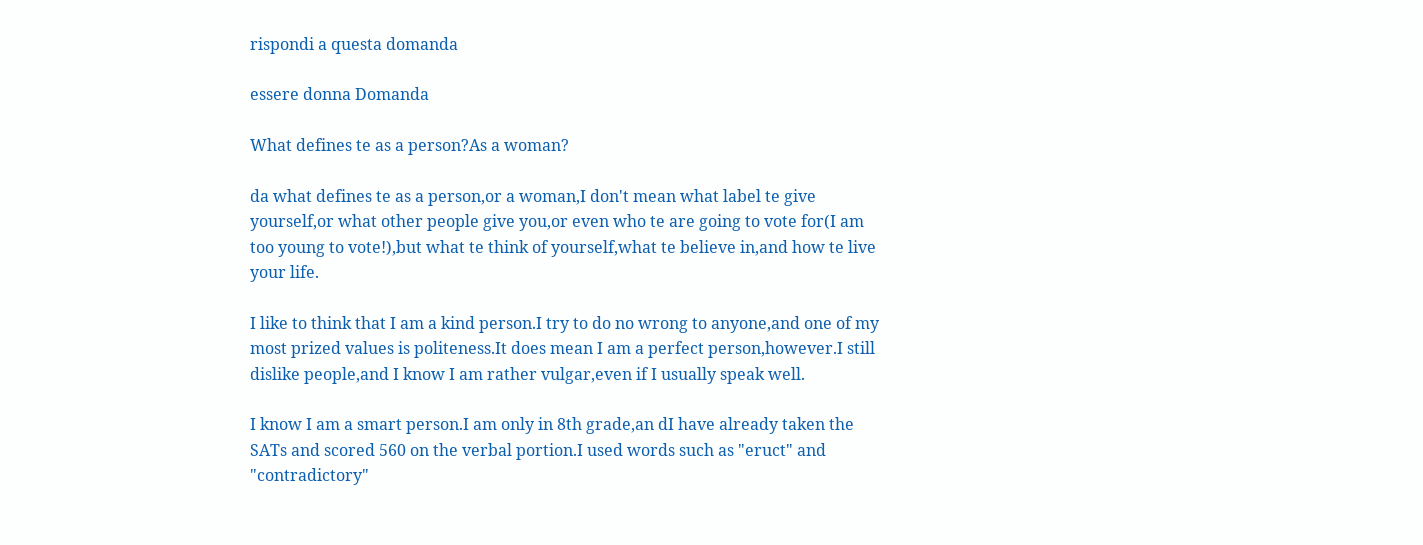rispondi a questa domanda

essere donna Domanda

What defines te as a person?As a woman?

da what defines te as a person,or a woman,I don't mean what label te give yourself,or what other people give you,or even who te are going to vote for(I am too young to vote!),but what te think of yourself,what te believe in,and how te live your life.

I like to think that I am a kind person.I try to do no wrong to anyone,and one of my most prized values is politeness.It does mean I am a perfect person,however.I still dislike people,and I know I am rather vulgar,even if I usually speak well.

I know I am a smart person.I am only in 8th grade,an dI have already taken the SATs and scored 560 on the verbal portion.I used words such as "eruct" and "contradictory"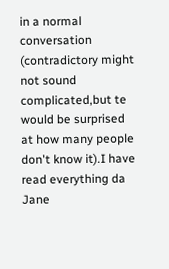in a normal conversation (contradictory might not sound complicated,but te would be surprised at how many people don't know it).I have read everything da Jane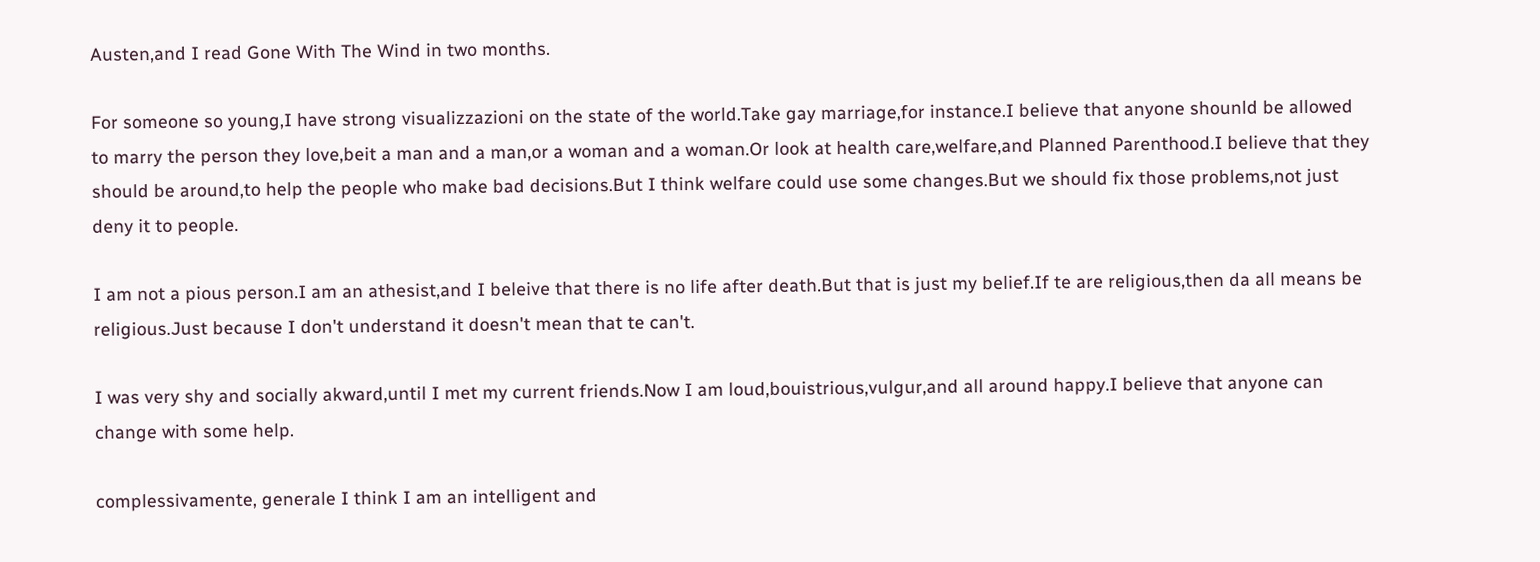Austen,and I read Gone With The Wind in two months.

For someone so young,I have strong visualizzazioni on the state of the world.Take gay marriage,for instance.I believe that anyone shounld be allowed to marry the person they love,beit a man and a man,or a woman and a woman.Or look at health care,welfare,and Planned Parenthood.I believe that they should be around,to help the people who make bad decisions.But I think welfare could use some changes.But we should fix those problems,not just deny it to people.

I am not a pious person.I am an athesist,and I beleive that there is no life after death.But that is just my belief.If te are religious,then da all means be religious.Just because I don't understand it doesn't mean that te can't.

I was very shy and socially akward,until I met my current friends.Now I am loud,bouistrious,vulgur,and all around happy.I believe that anyone can change with some help.

complessivamente, generale I think I am an intelligent and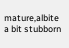mature,albite a bit stubborn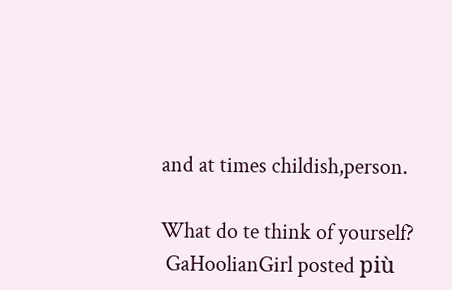and at times childish,person.

What do te think of yourself?
 GaHoolianGirl posted più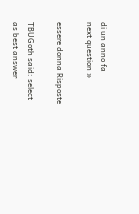di un anno fa
next question »

essere donna Risposte

TBUGoth said: select as best answer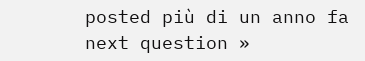posted più di un anno fa
next question »